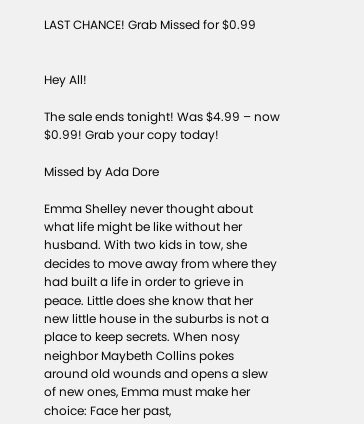LAST CHANCE! Grab Missed for $0.99


Hey All!

The sale ends tonight! Was $4.99 – now $0.99! Grab your copy today!

Missed by Ada Dore

Emma Shelley never thought about what life might be like without her husband. With two kids in tow, she decides to move away from where they had built a life in order to grieve in peace. Little does she know that her new little house in the suburbs is not a place to keep secrets. When nosy neighbor Maybeth Collins pokes around old wounds and opens a slew of new ones, Emma must make her choice: Face her past,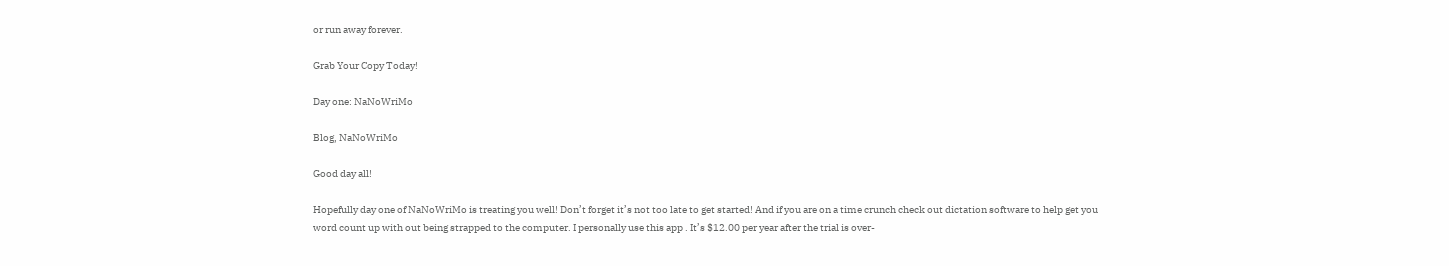or run away forever.

Grab Your Copy Today!

Day one: NaNoWriMo

Blog, NaNoWriMo

Good day all!

Hopefully day one of NaNoWriMo is treating you well! Don’t forget it’s not too late to get started! And if you are on a time crunch check out dictation software to help get you word count up with out being strapped to the computer. I personally use this app . It’s $12.00 per year after the trial is over-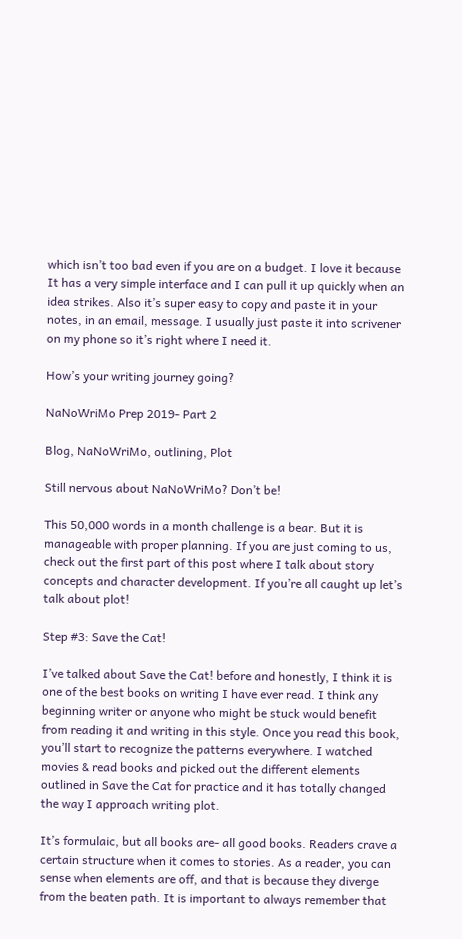which isn’t too bad even if you are on a budget. I love it because It has a very simple interface and I can pull it up quickly when an idea strikes. Also it’s super easy to copy and paste it in your notes, in an email, message. I usually just paste it into scrivener on my phone so it’s right where I need it.

How’s your writing journey going?

NaNoWriMo Prep 2019- Part 2

Blog, NaNoWriMo, outlining, Plot

Still nervous about NaNoWriMo? Don’t be!

This 50,000 words in a month challenge is a bear. But it is manageable with proper planning. If you are just coming to us, check out the first part of this post where I talk about story concepts and character development. If you’re all caught up let’s talk about plot!

Step #3: Save the Cat!

I’ve talked about Save the Cat! before and honestly, I think it is one of the best books on writing I have ever read. I think any beginning writer or anyone who might be stuck would benefit from reading it and writing in this style. Once you read this book, you’ll start to recognize the patterns everywhere. I watched movies & read books and picked out the different elements outlined in Save the Cat for practice and it has totally changed the way I approach writing plot.

It’s formulaic, but all books are- all good books. Readers crave a certain structure when it comes to stories. As a reader, you can sense when elements are off, and that is because they diverge from the beaten path. It is important to always remember that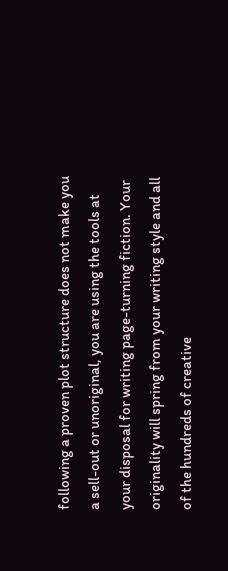following a proven plot structure does not make you a sell-out or unoriginal, you are using the tools at your disposal for writing page-turning fiction. Your originality will spring from your writing style and all of the hundreds of creative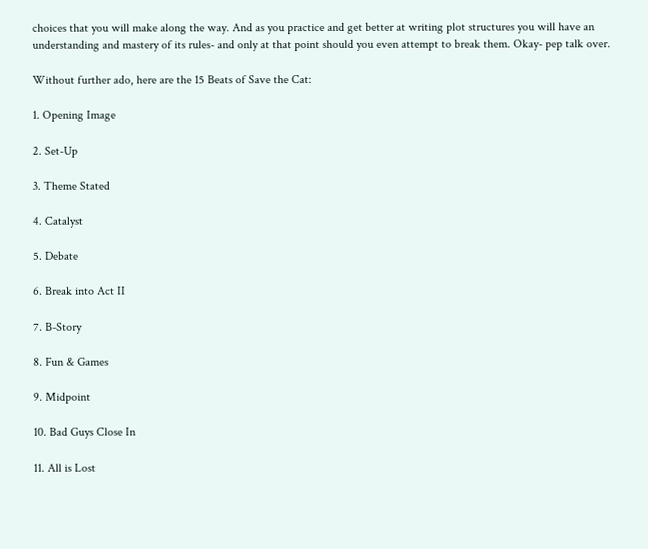choices that you will make along the way. And as you practice and get better at writing plot structures you will have an understanding and mastery of its rules- and only at that point should you even attempt to break them. Okay- pep talk over.

Without further ado, here are the 15 Beats of Save the Cat:

1. Opening Image

2. Set-Up

3. Theme Stated

4. Catalyst

5. Debate

6. Break into Act II

7. B-Story

8. Fun & Games

9. Midpoint

10. Bad Guys Close In

11. All is Lost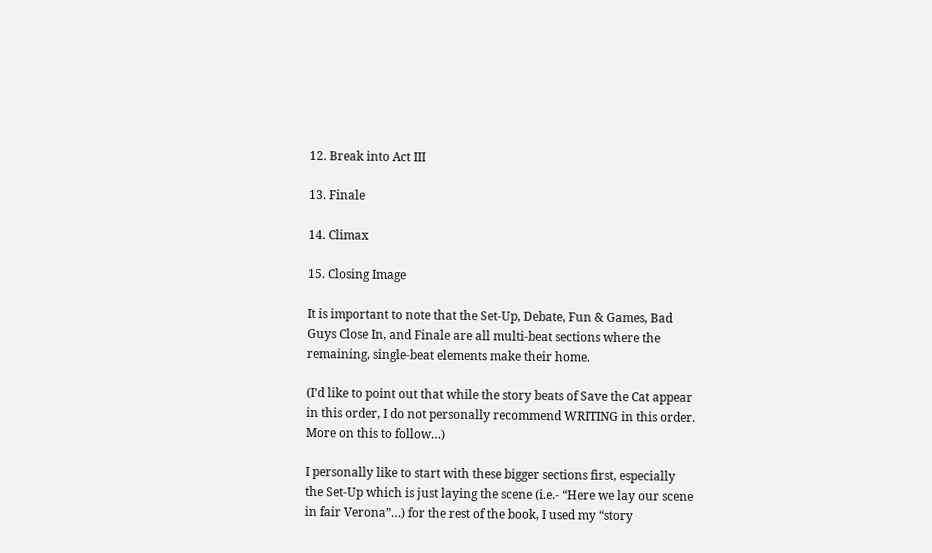12. Break into Act III

13. Finale

14. Climax

15. Closing Image

It is important to note that the Set-Up, Debate, Fun & Games, Bad Guys Close In, and Finale are all multi-beat sections where the remaining, single-beat elements make their home.

(I’d like to point out that while the story beats of Save the Cat appear in this order, I do not personally recommend WRITING in this order. More on this to follow…)

I personally like to start with these bigger sections first, especially the Set-Up which is just laying the scene (i.e.- “Here we lay our scene in fair Verona”…) for the rest of the book, I used my “story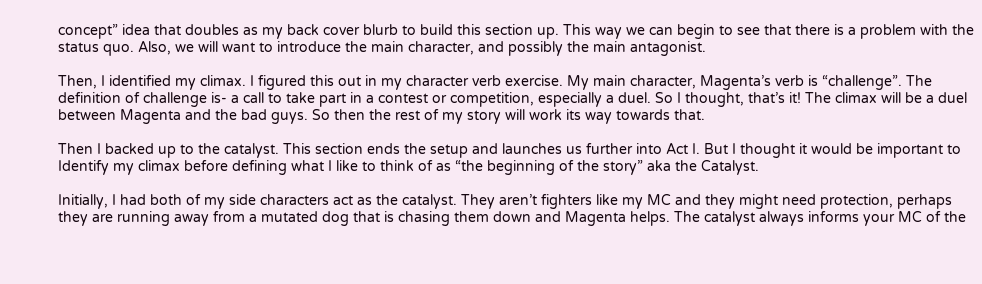concept” idea that doubles as my back cover blurb to build this section up. This way we can begin to see that there is a problem with the status quo. Also, we will want to introduce the main character, and possibly the main antagonist.

Then, I identified my climax. I figured this out in my character verb exercise. My main character, Magenta’s verb is “challenge”. The definition of challenge is- a call to take part in a contest or competition, especially a duel. So I thought, that’s it! The climax will be a duel between Magenta and the bad guys. So then the rest of my story will work its way towards that.

Then I backed up to the catalyst. This section ends the setup and launches us further into Act I. But I thought it would be important to Identify my climax before defining what I like to think of as “the beginning of the story” aka the Catalyst.

Initially, I had both of my side characters act as the catalyst. They aren’t fighters like my MC and they might need protection, perhaps they are running away from a mutated dog that is chasing them down and Magenta helps. The catalyst always informs your MC of the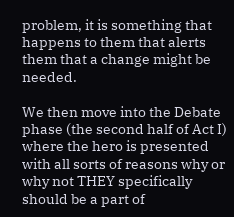problem, it is something that happens to them that alerts them that a change might be needed.

We then move into the Debate phase (the second half of Act I) where the hero is presented with all sorts of reasons why or why not THEY specifically should be a part of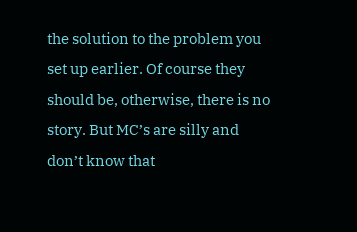the solution to the problem you set up earlier. Of course they should be, otherwise, there is no story. But MC’s are silly and don’t know that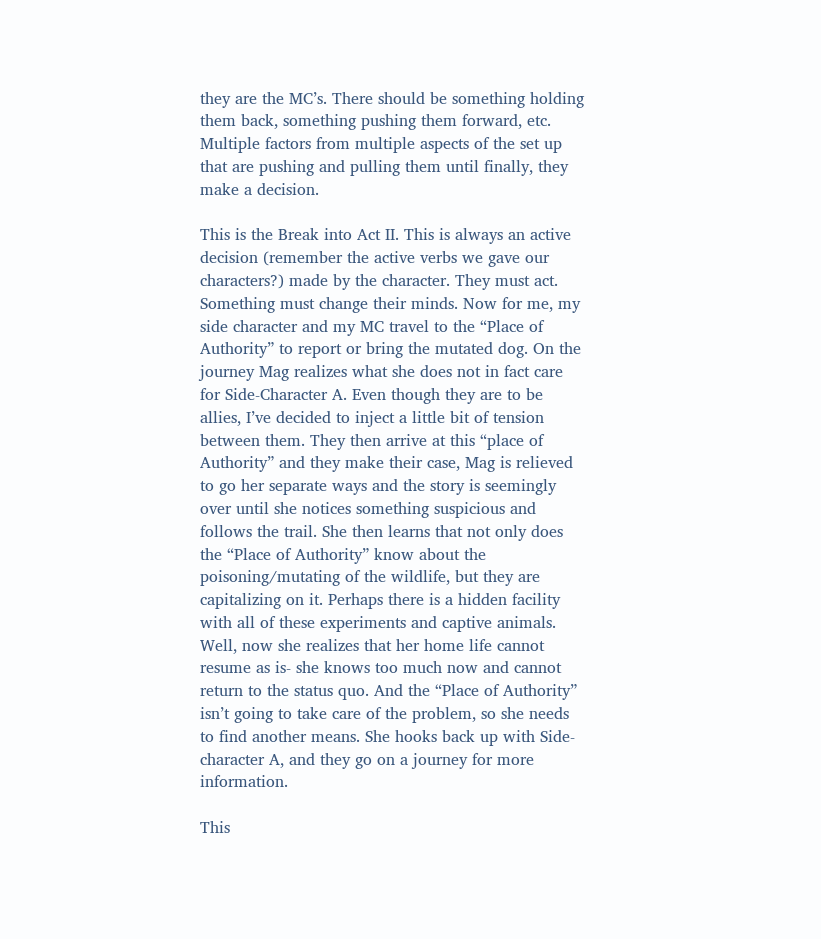they are the MC’s. There should be something holding them back, something pushing them forward, etc. Multiple factors from multiple aspects of the set up that are pushing and pulling them until finally, they make a decision.

This is the Break into Act II. This is always an active decision (remember the active verbs we gave our characters?) made by the character. They must act. Something must change their minds. Now for me, my side character and my MC travel to the “Place of Authority” to report or bring the mutated dog. On the journey Mag realizes what she does not in fact care for Side-Character A. Even though they are to be allies, I’ve decided to inject a little bit of tension between them. They then arrive at this “place of Authority” and they make their case, Mag is relieved to go her separate ways and the story is seemingly over until she notices something suspicious and follows the trail. She then learns that not only does the “Place of Authority” know about the poisoning/mutating of the wildlife, but they are capitalizing on it. Perhaps there is a hidden facility with all of these experiments and captive animals. Well, now she realizes that her home life cannot resume as is- she knows too much now and cannot return to the status quo. And the “Place of Authority” isn’t going to take care of the problem, so she needs to find another means. She hooks back up with Side-character A, and they go on a journey for more information.

This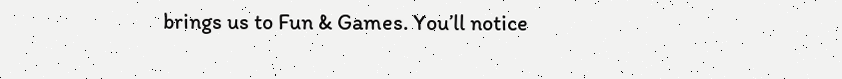brings us to Fun & Games. You’ll notice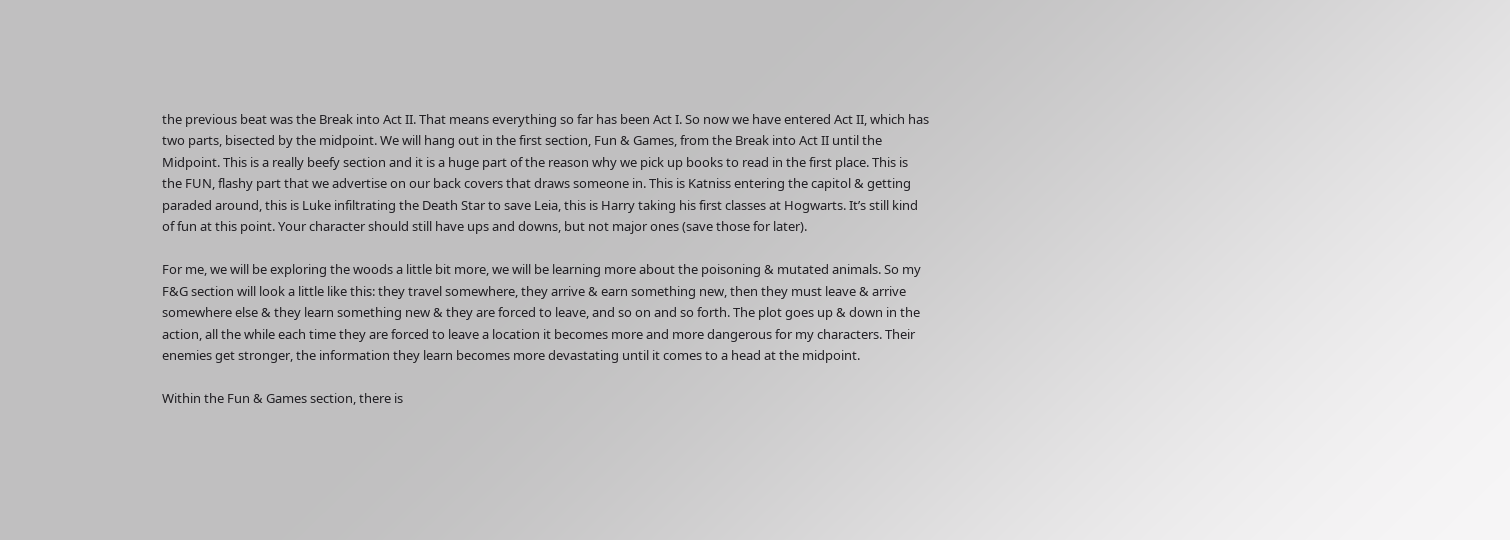the previous beat was the Break into Act II. That means everything so far has been Act I. So now we have entered Act II, which has two parts, bisected by the midpoint. We will hang out in the first section, Fun & Games, from the Break into Act II until the Midpoint. This is a really beefy section and it is a huge part of the reason why we pick up books to read in the first place. This is the FUN, flashy part that we advertise on our back covers that draws someone in. This is Katniss entering the capitol & getting paraded around, this is Luke infiltrating the Death Star to save Leia, this is Harry taking his first classes at Hogwarts. It’s still kind of fun at this point. Your character should still have ups and downs, but not major ones (save those for later).

For me, we will be exploring the woods a little bit more, we will be learning more about the poisoning & mutated animals. So my F&G section will look a little like this: they travel somewhere, they arrive & earn something new, then they must leave & arrive somewhere else & they learn something new & they are forced to leave, and so on and so forth. The plot goes up & down in the action, all the while each time they are forced to leave a location it becomes more and more dangerous for my characters. Their enemies get stronger, the information they learn becomes more devastating until it comes to a head at the midpoint.

Within the Fun & Games section, there is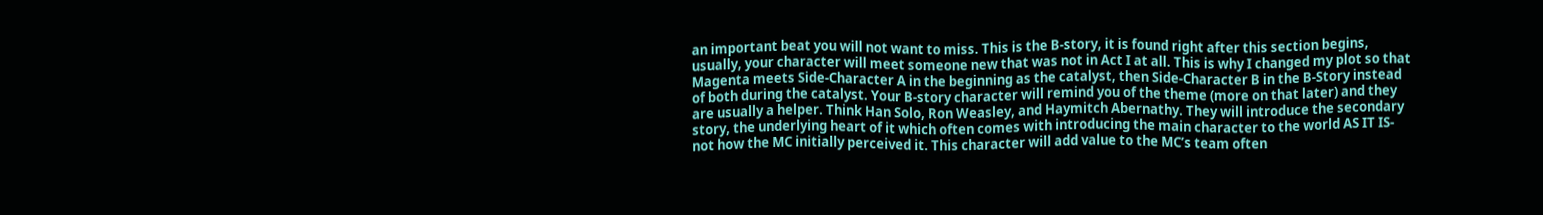an important beat you will not want to miss. This is the B-story, it is found right after this section begins, usually, your character will meet someone new that was not in Act I at all. This is why I changed my plot so that Magenta meets Side-Character A in the beginning as the catalyst, then Side-Character B in the B-Story instead of both during the catalyst. Your B-story character will remind you of the theme (more on that later) and they are usually a helper. Think Han Solo, Ron Weasley, and Haymitch Abernathy. They will introduce the secondary story, the underlying heart of it which often comes with introducing the main character to the world AS IT IS- not how the MC initially perceived it. This character will add value to the MC’s team often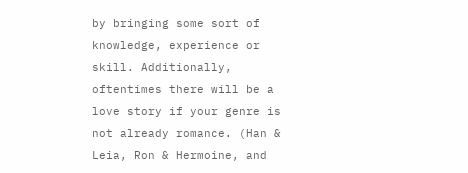by bringing some sort of knowledge, experience or skill. Additionally, oftentimes there will be a love story if your genre is not already romance. (Han & Leia, Ron & Hermoine, and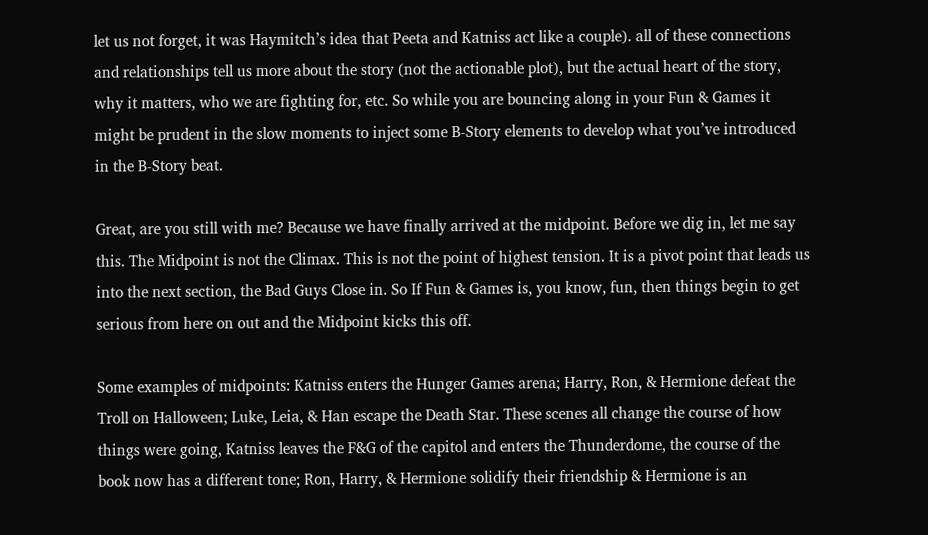let us not forget, it was Haymitch’s idea that Peeta and Katniss act like a couple). all of these connections and relationships tell us more about the story (not the actionable plot), but the actual heart of the story, why it matters, who we are fighting for, etc. So while you are bouncing along in your Fun & Games it might be prudent in the slow moments to inject some B-Story elements to develop what you’ve introduced in the B-Story beat.

Great, are you still with me? Because we have finally arrived at the midpoint. Before we dig in, let me say this. The Midpoint is not the Climax. This is not the point of highest tension. It is a pivot point that leads us into the next section, the Bad Guys Close in. So If Fun & Games is, you know, fun, then things begin to get serious from here on out and the Midpoint kicks this off.

Some examples of midpoints: Katniss enters the Hunger Games arena; Harry, Ron, & Hermione defeat the Troll on Halloween; Luke, Leia, & Han escape the Death Star. These scenes all change the course of how things were going, Katniss leaves the F&G of the capitol and enters the Thunderdome, the course of the book now has a different tone; Ron, Harry, & Hermione solidify their friendship & Hermione is an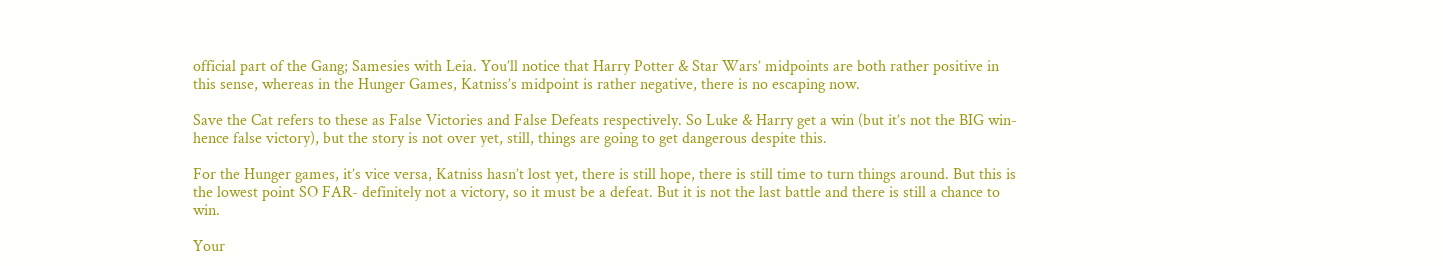official part of the Gang; Samesies with Leia. You’ll notice that Harry Potter & Star Wars’ midpoints are both rather positive in this sense, whereas in the Hunger Games, Katniss’s midpoint is rather negative, there is no escaping now.

Save the Cat refers to these as False Victories and False Defeats respectively. So Luke & Harry get a win (but it’s not the BIG win- hence false victory), but the story is not over yet, still, things are going to get dangerous despite this.

For the Hunger games, it’s vice versa, Katniss hasn’t lost yet, there is still hope, there is still time to turn things around. But this is the lowest point SO FAR- definitely not a victory, so it must be a defeat. But it is not the last battle and there is still a chance to win.

Your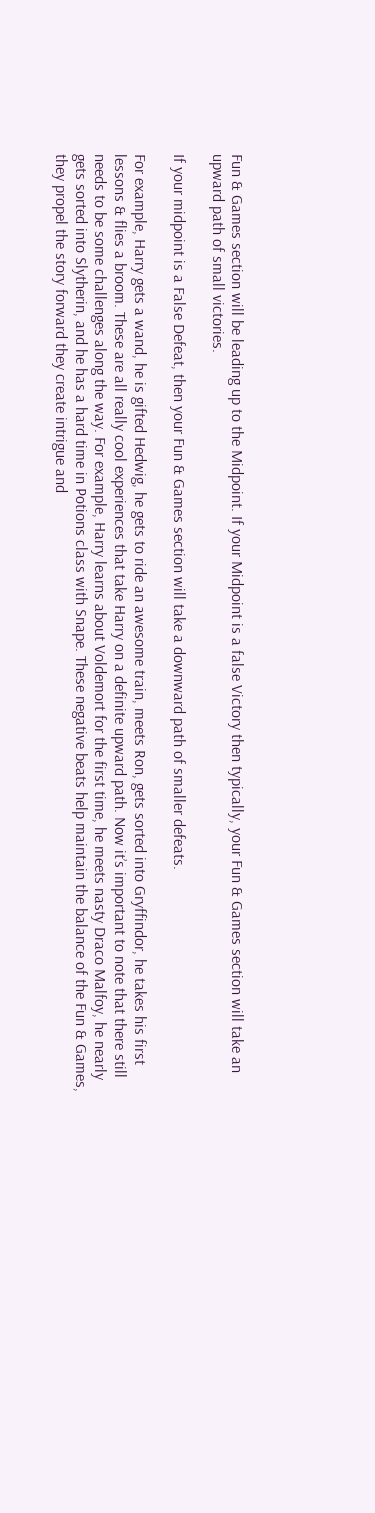Fun & Games section will be leading up to the Midpoint. If your Midpoint is a false Victory then typically, your Fun & Games section will take an upward path of small victories.

If your midpoint is a False Defeat, then your Fun & Games section will take a downward path of smaller defeats.

For example, Harry gets a wand, he is gifted Hedwig, he gets to ride an awesome train, meets Ron, gets sorted into Gryffindor, he takes his first lessons & flies a broom. These are all really cool experiences that take Harry on a definite upward path. Now it’s important to note that there still needs to be some challenges along the way. For example, Harry learns about Voldemort for the first time, he meets nasty Draco Malfoy, he nearly gets sorted into Slytherin, and he has a hard time in Potions class with Snape. These negative beats help maintain the balance of the Fun & Games, they propel the story forward they create intrigue and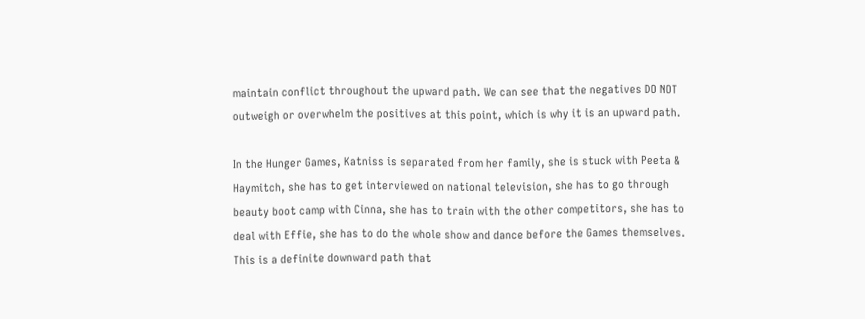maintain conflict throughout the upward path. We can see that the negatives DO NOT outweigh or overwhelm the positives at this point, which is why it is an upward path.

In the Hunger Games, Katniss is separated from her family, she is stuck with Peeta & Haymitch, she has to get interviewed on national television, she has to go through beauty boot camp with Cinna, she has to train with the other competitors, she has to deal with Effie, she has to do the whole show and dance before the Games themselves. This is a definite downward path that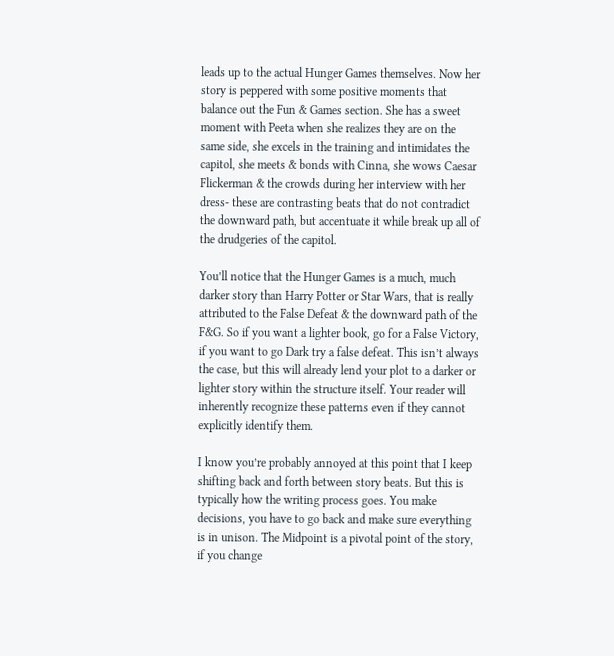leads up to the actual Hunger Games themselves. Now her story is peppered with some positive moments that balance out the Fun & Games section. She has a sweet moment with Peeta when she realizes they are on the same side, she excels in the training and intimidates the capitol, she meets & bonds with Cinna, she wows Caesar Flickerman & the crowds during her interview with her dress- these are contrasting beats that do not contradict the downward path, but accentuate it while break up all of the drudgeries of the capitol.

You’ll notice that the Hunger Games is a much, much darker story than Harry Potter or Star Wars, that is really attributed to the False Defeat & the downward path of the F&G. So if you want a lighter book, go for a False Victory, if you want to go Dark try a false defeat. This isn’t always the case, but this will already lend your plot to a darker or lighter story within the structure itself. Your reader will inherently recognize these patterns even if they cannot explicitly identify them.

I know you’re probably annoyed at this point that I keep shifting back and forth between story beats. But this is typically how the writing process goes. You make decisions, you have to go back and make sure everything is in unison. The Midpoint is a pivotal point of the story, if you change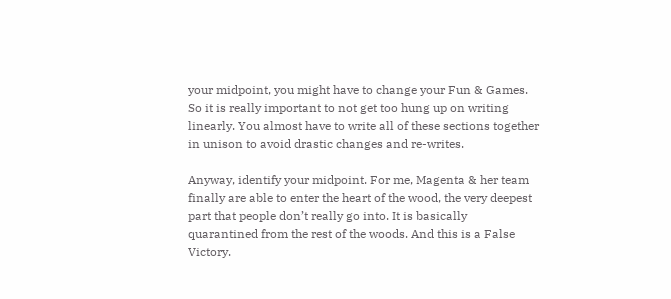your midpoint, you might have to change your Fun & Games. So it is really important to not get too hung up on writing linearly. You almost have to write all of these sections together in unison to avoid drastic changes and re-writes.

Anyway, identify your midpoint. For me, Magenta & her team finally are able to enter the heart of the wood, the very deepest part that people don’t really go into. It is basically quarantined from the rest of the woods. And this is a False Victory.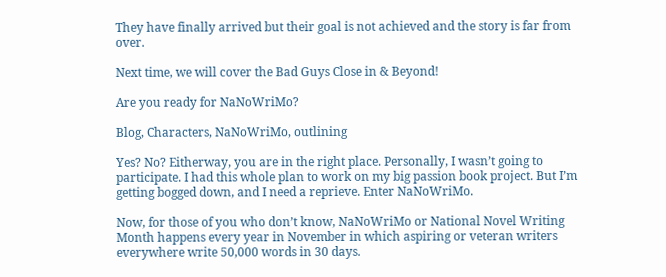They have finally arrived but their goal is not achieved and the story is far from over.

Next time, we will cover the Bad Guys Close in & Beyond!

Are you ready for NaNoWriMo?

Blog, Characters, NaNoWriMo, outlining

Yes? No? Eitherway, you are in the right place. Personally, I wasn’t going to participate. I had this whole plan to work on my big passion book project. But I’m getting bogged down, and I need a reprieve. Enter NaNoWriMo.

Now, for those of you who don’t know, NaNoWriMo or National Novel Writing Month happens every year in November in which aspiring or veteran writers everywhere write 50,000 words in 30 days.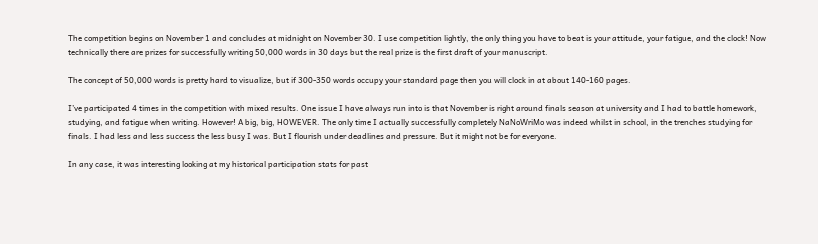The competition begins on November 1 and concludes at midnight on November 30. I use competition lightly, the only thing you have to beat is your attitude, your fatigue, and the clock! Now technically there are prizes for successfully writing 50,000 words in 30 days but the real prize is the first draft of your manuscript.

The concept of 50,000 words is pretty hard to visualize, but if 300-350 words occupy your standard page then you will clock in at about 140-160 pages.

I’ve participated 4 times in the competition with mixed results. One issue I have always run into is that November is right around finals season at university and I had to battle homework, studying, and fatigue when writing. However! A big, big, HOWEVER. The only time I actually successfully completely NaNoWriMo was indeed whilst in school, in the trenches studying for finals. I had less and less success the less busy I was. But I flourish under deadlines and pressure. But it might not be for everyone.

In any case, it was interesting looking at my historical participation stats for past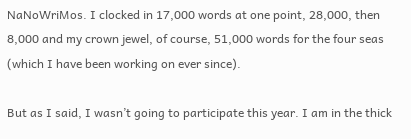NaNoWriMos. I clocked in 17,000 words at one point, 28,000, then 8,000 and my crown jewel, of course, 51,000 words for the four seas (which I have been working on ever since).

But as I said, I wasn’t going to participate this year. I am in the thick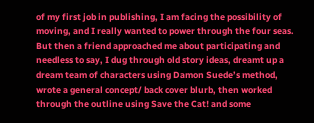of my first job in publishing, I am facing the possibility of moving, and I really wanted to power through the four seas. But then a friend approached me about participating and needless to say, I dug through old story ideas, dreamt up a dream team of characters using Damon Suede’s method, wrote a general concept/ back cover blurb, then worked through the outline using Save the Cat! and some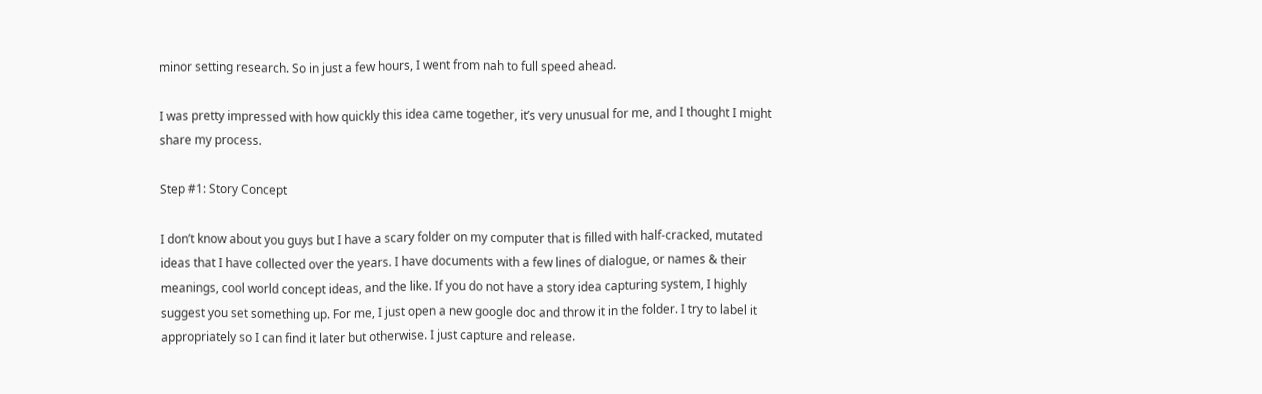minor setting research. So in just a few hours, I went from nah to full speed ahead.

I was pretty impressed with how quickly this idea came together, it’s very unusual for me, and I thought I might share my process.

Step #1: Story Concept

I don’t know about you guys but I have a scary folder on my computer that is filled with half-cracked, mutated ideas that I have collected over the years. I have documents with a few lines of dialogue, or names & their meanings, cool world concept ideas, and the like. If you do not have a story idea capturing system, I highly suggest you set something up. For me, I just open a new google doc and throw it in the folder. I try to label it appropriately so I can find it later but otherwise. I just capture and release.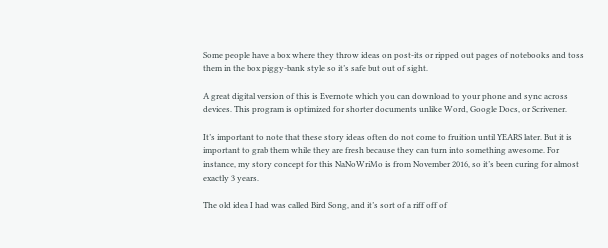Some people have a box where they throw ideas on post-its or ripped out pages of notebooks and toss them in the box piggy-bank style so it’s safe but out of sight.

A great digital version of this is Evernote which you can download to your phone and sync across devices. This program is optimized for shorter documents unlike Word, Google Docs, or Scrivener.

It’s important to note that these story ideas often do not come to fruition until YEARS later. But it is important to grab them while they are fresh because they can turn into something awesome. For instance, my story concept for this NaNoWriMo is from November 2016, so it’s been curing for almost exactly 3 years.

The old idea I had was called Bird Song, and it’s sort of a riff off of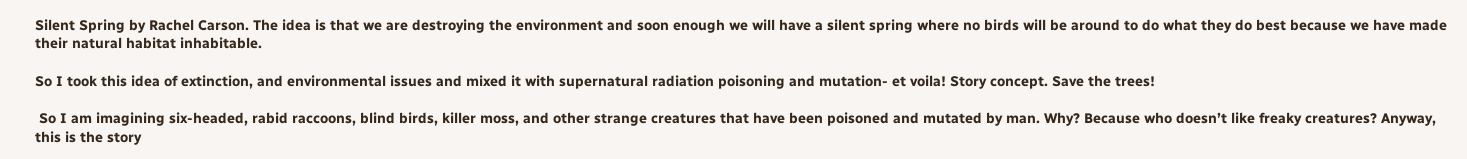Silent Spring by Rachel Carson. The idea is that we are destroying the environment and soon enough we will have a silent spring where no birds will be around to do what they do best because we have made their natural habitat inhabitable.

So I took this idea of extinction, and environmental issues and mixed it with supernatural radiation poisoning and mutation- et voila! Story concept. Save the trees!

 So I am imagining six-headed, rabid raccoons, blind birds, killer moss, and other strange creatures that have been poisoned and mutated by man. Why? Because who doesn’t like freaky creatures? Anyway, this is the story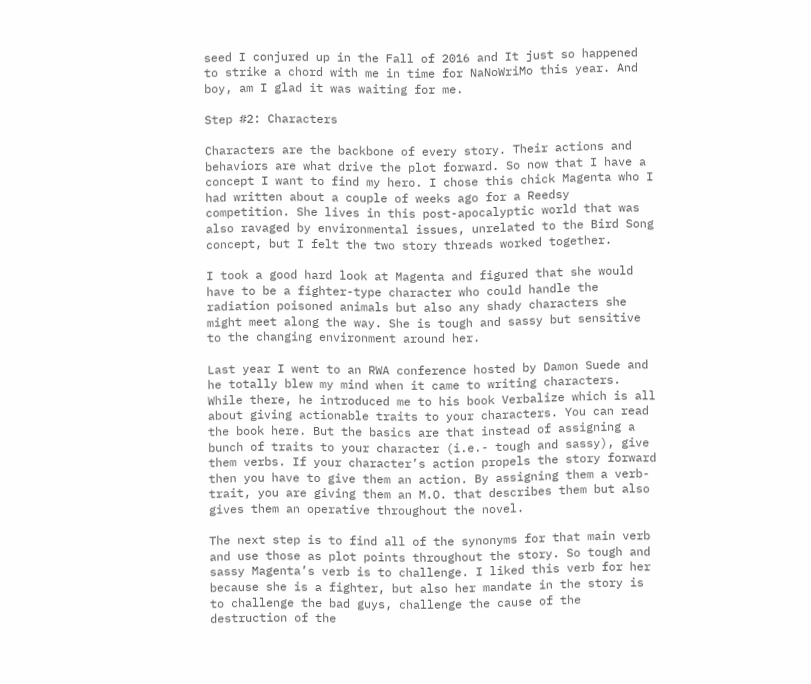seed I conjured up in the Fall of 2016 and It just so happened to strike a chord with me in time for NaNoWriMo this year. And boy, am I glad it was waiting for me.

Step #2: Characters

Characters are the backbone of every story. Their actions and behaviors are what drive the plot forward. So now that I have a concept I want to find my hero. I chose this chick Magenta who I had written about a couple of weeks ago for a Reedsy competition. She lives in this post-apocalyptic world that was also ravaged by environmental issues, unrelated to the Bird Song concept, but I felt the two story threads worked together.

I took a good hard look at Magenta and figured that she would have to be a fighter-type character who could handle the radiation poisoned animals but also any shady characters she might meet along the way. She is tough and sassy but sensitive to the changing environment around her.

Last year I went to an RWA conference hosted by Damon Suede and he totally blew my mind when it came to writing characters. While there, he introduced me to his book Verbalize which is all about giving actionable traits to your characters. You can read the book here. But the basics are that instead of assigning a bunch of traits to your character (i.e.- tough and sassy), give them verbs. If your character’s action propels the story forward then you have to give them an action. By assigning them a verb-trait, you are giving them an M.O. that describes them but also gives them an operative throughout the novel.

The next step is to find all of the synonyms for that main verb and use those as plot points throughout the story. So tough and sassy Magenta’s verb is to challenge. I liked this verb for her because she is a fighter, but also her mandate in the story is to challenge the bad guys, challenge the cause of the destruction of the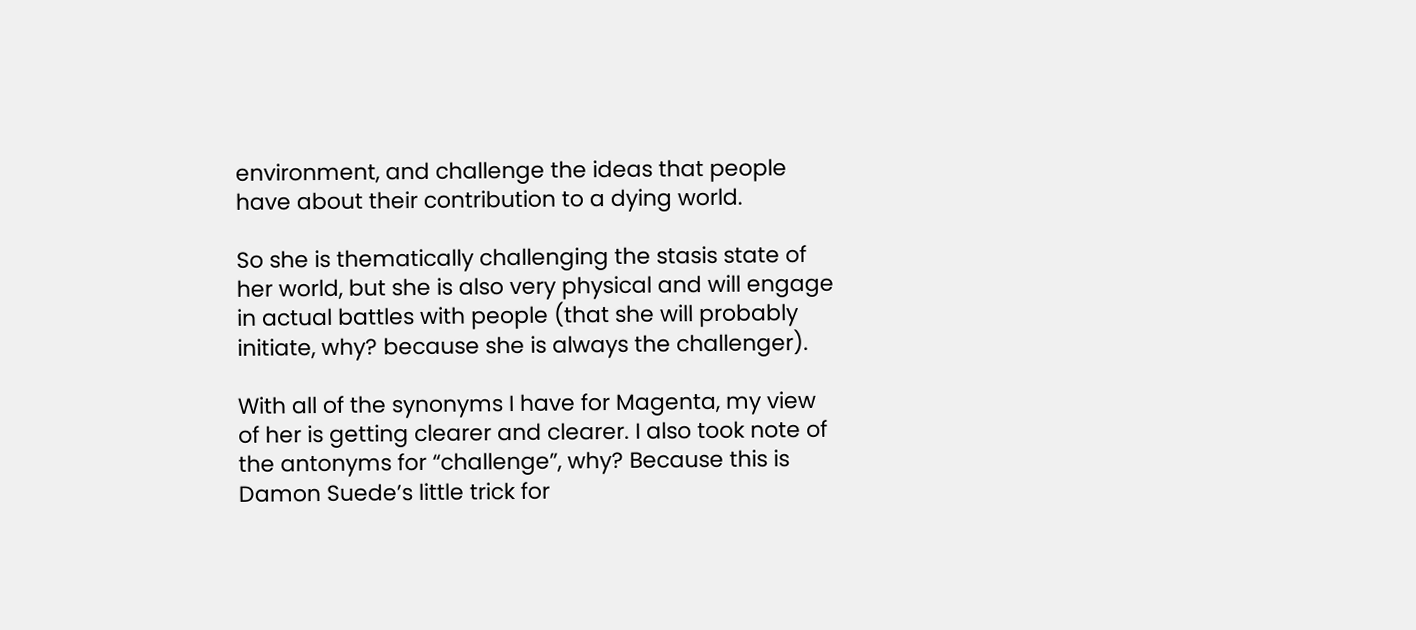environment, and challenge the ideas that people have about their contribution to a dying world.

So she is thematically challenging the stasis state of her world, but she is also very physical and will engage in actual battles with people (that she will probably initiate, why? because she is always the challenger).

With all of the synonyms I have for Magenta, my view of her is getting clearer and clearer. I also took note of the antonyms for “challenge”, why? Because this is Damon Suede’s little trick for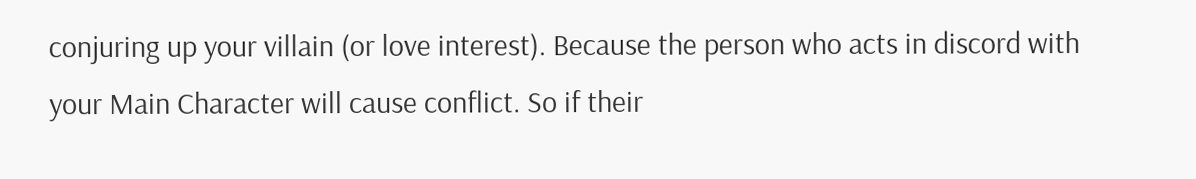conjuring up your villain (or love interest). Because the person who acts in discord with your Main Character will cause conflict. So if their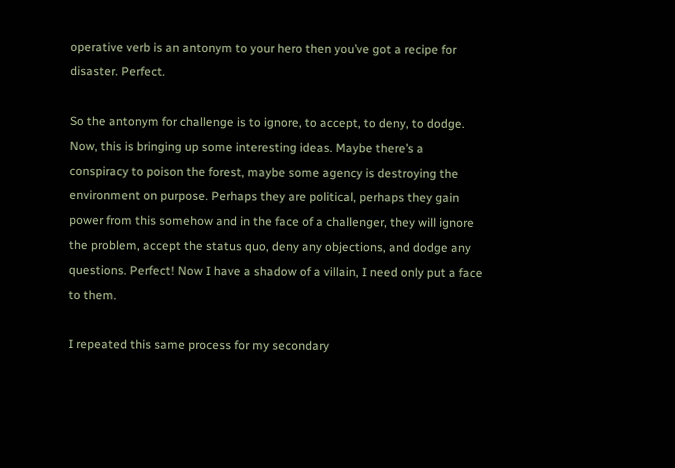operative verb is an antonym to your hero then you’ve got a recipe for disaster. Perfect.

So the antonym for challenge is to ignore, to accept, to deny, to dodge. Now, this is bringing up some interesting ideas. Maybe there’s a conspiracy to poison the forest, maybe some agency is destroying the environment on purpose. Perhaps they are political, perhaps they gain power from this somehow and in the face of a challenger, they will ignore the problem, accept the status quo, deny any objections, and dodge any questions. Perfect! Now I have a shadow of a villain, I need only put a face to them.

I repeated this same process for my secondary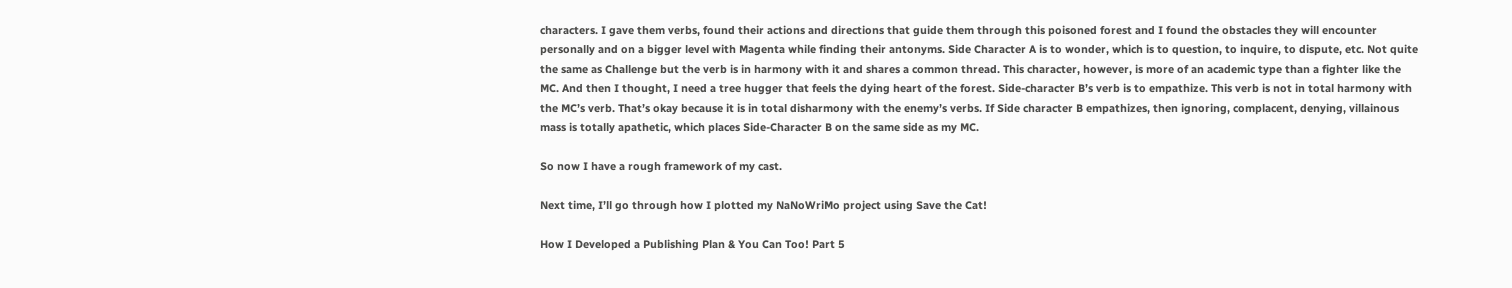characters. I gave them verbs, found their actions and directions that guide them through this poisoned forest and I found the obstacles they will encounter personally and on a bigger level with Magenta while finding their antonyms. Side Character A is to wonder, which is to question, to inquire, to dispute, etc. Not quite the same as Challenge but the verb is in harmony with it and shares a common thread. This character, however, is more of an academic type than a fighter like the MC. And then I thought, I need a tree hugger that feels the dying heart of the forest. Side-character B’s verb is to empathize. This verb is not in total harmony with the MC’s verb. That’s okay because it is in total disharmony with the enemy’s verbs. If Side character B empathizes, then ignoring, complacent, denying, villainous mass is totally apathetic, which places Side-Character B on the same side as my MC.

So now I have a rough framework of my cast.

Next time, I’ll go through how I plotted my NaNoWriMo project using Save the Cat!

How I Developed a Publishing Plan & You Can Too! Part 5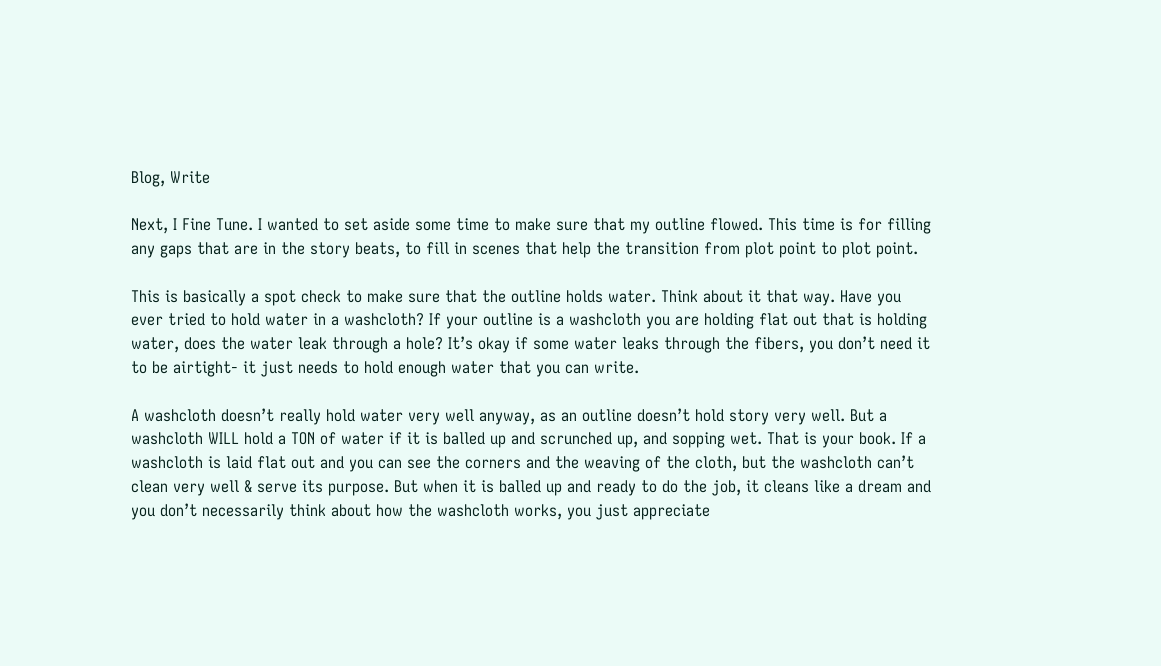Blog, Write

Next, I Fine Tune. I wanted to set aside some time to make sure that my outline flowed. This time is for filling any gaps that are in the story beats, to fill in scenes that help the transition from plot point to plot point.

This is basically a spot check to make sure that the outline holds water. Think about it that way. Have you ever tried to hold water in a washcloth? If your outline is a washcloth you are holding flat out that is holding water, does the water leak through a hole? It’s okay if some water leaks through the fibers, you don’t need it to be airtight- it just needs to hold enough water that you can write.

A washcloth doesn’t really hold water very well anyway, as an outline doesn’t hold story very well. But a washcloth WILL hold a TON of water if it is balled up and scrunched up, and sopping wet. That is your book. If a washcloth is laid flat out and you can see the corners and the weaving of the cloth, but the washcloth can’t clean very well & serve its purpose. But when it is balled up and ready to do the job, it cleans like a dream and you don’t necessarily think about how the washcloth works, you just appreciate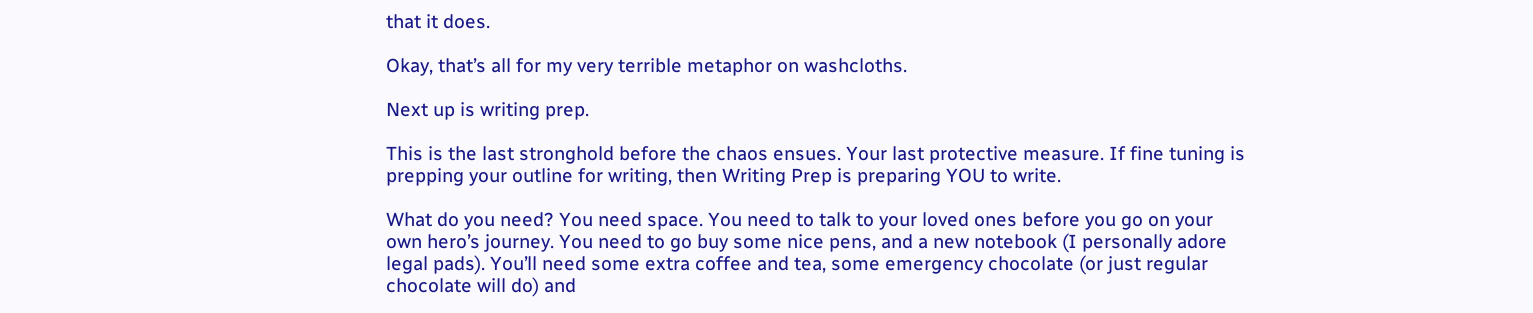that it does.

Okay, that’s all for my very terrible metaphor on washcloths.

Next up is writing prep.

This is the last stronghold before the chaos ensues. Your last protective measure. If fine tuning is prepping your outline for writing, then Writing Prep is preparing YOU to write.

What do you need? You need space. You need to talk to your loved ones before you go on your own hero’s journey. You need to go buy some nice pens, and a new notebook (I personally adore legal pads). You’ll need some extra coffee and tea, some emergency chocolate (or just regular chocolate will do) and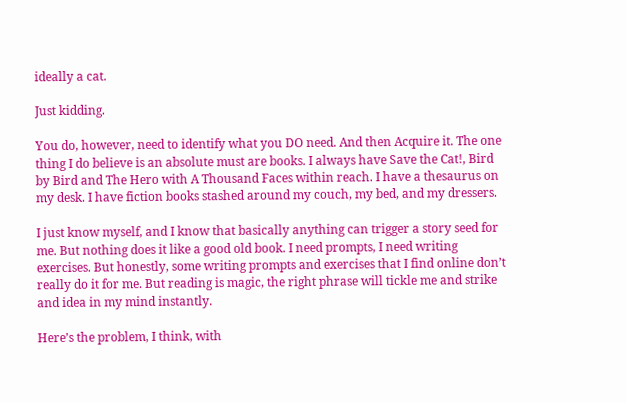ideally a cat.

Just kidding.

You do, however, need to identify what you DO need. And then Acquire it. The one thing I do believe is an absolute must are books. I always have Save the Cat!, Bird by Bird and The Hero with A Thousand Faces within reach. I have a thesaurus on my desk. I have fiction books stashed around my couch, my bed, and my dressers.

I just know myself, and I know that basically anything can trigger a story seed for me. But nothing does it like a good old book. I need prompts, I need writing exercises. But honestly, some writing prompts and exercises that I find online don’t really do it for me. But reading is magic, the right phrase will tickle me and strike and idea in my mind instantly.

Here’s the problem, I think, with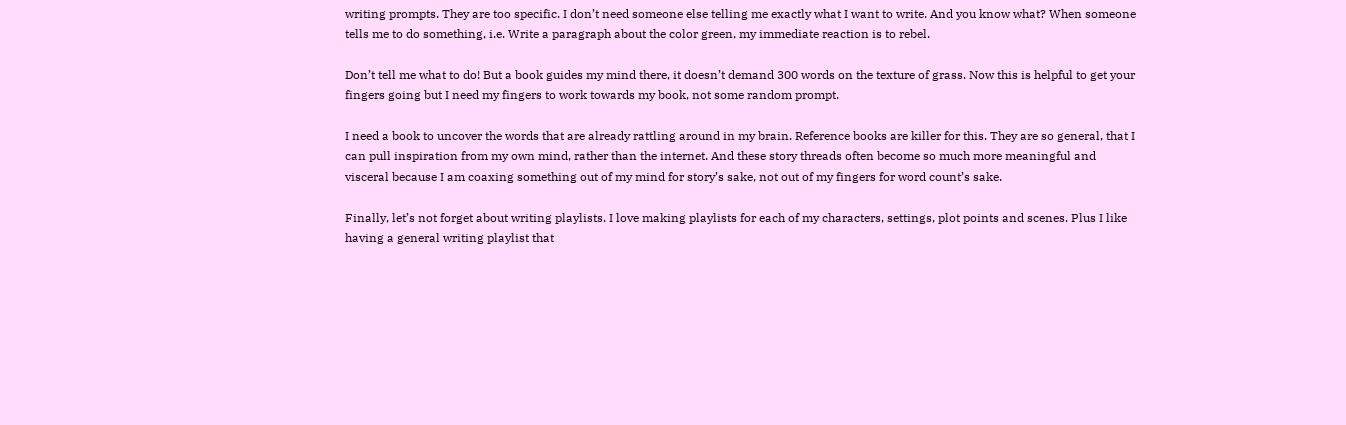writing prompts. They are too specific. I don’t need someone else telling me exactly what I want to write. And you know what? When someone tells me to do something, i.e. Write a paragraph about the color green, my immediate reaction is to rebel.

Don’t tell me what to do! But a book guides my mind there, it doesn’t demand 300 words on the texture of grass. Now this is helpful to get your fingers going but I need my fingers to work towards my book, not some random prompt.

I need a book to uncover the words that are already rattling around in my brain. Reference books are killer for this. They are so general, that I can pull inspiration from my own mind, rather than the internet. And these story threads often become so much more meaningful and visceral because I am coaxing something out of my mind for story’s sake, not out of my fingers for word count’s sake.

Finally, let’s not forget about writing playlists. I love making playlists for each of my characters, settings, plot points and scenes. Plus I like having a general writing playlist that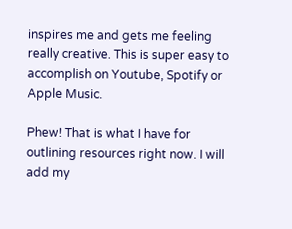inspires me and gets me feeling really creative. This is super easy to accomplish on Youtube, Spotify or Apple Music.

Phew! That is what I have for outlining resources right now. I will add my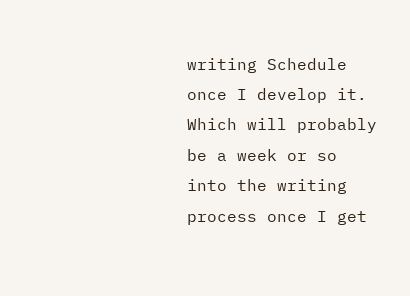writing Schedule once I develop it. Which will probably be a week or so into the writing process once I get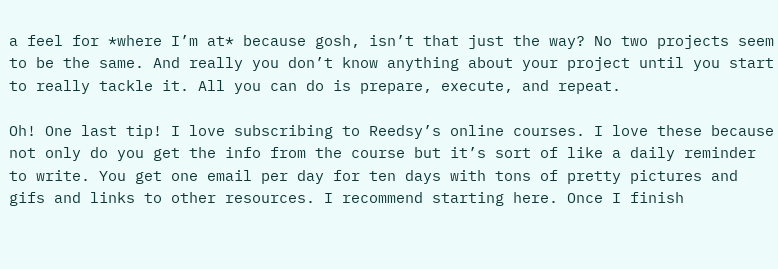a feel for *where I’m at* because gosh, isn’t that just the way? No two projects seem to be the same. And really you don’t know anything about your project until you start to really tackle it. All you can do is prepare, execute, and repeat.

Oh! One last tip! I love subscribing to Reedsy’s online courses. I love these because not only do you get the info from the course but it’s sort of like a daily reminder to write. You get one email per day for ten days with tons of pretty pictures and gifs and links to other resources. I recommend starting here. Once I finish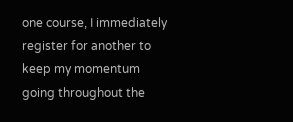one course, I immediately register for another to keep my momentum going throughout the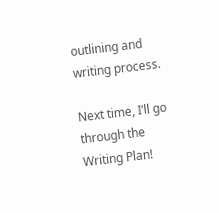outlining and writing process.

Next time, I’ll go through the Writing Plan!